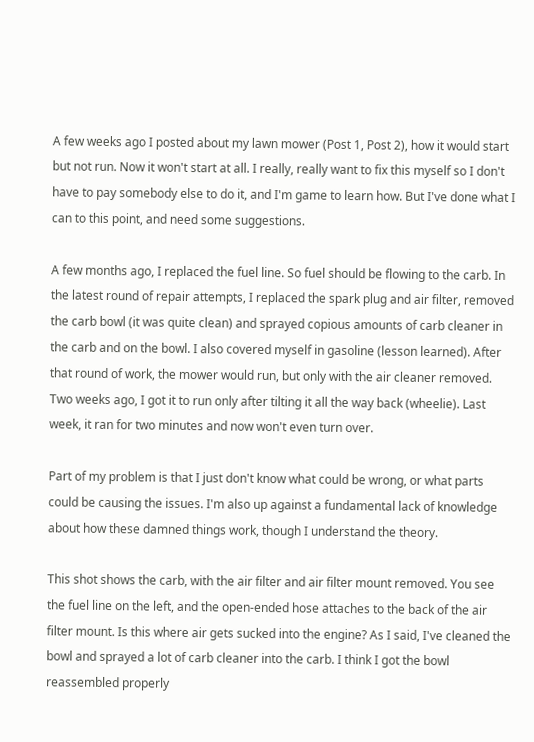A few weeks ago I posted about my lawn mower (Post 1, Post 2), how it would start but not run. Now it won't start at all. I really, really want to fix this myself so I don't have to pay somebody else to do it, and I'm game to learn how. But I've done what I can to this point, and need some suggestions.

A few months ago, I replaced the fuel line. So fuel should be flowing to the carb. In the latest round of repair attempts, I replaced the spark plug and air filter, removed the carb bowl (it was quite clean) and sprayed copious amounts of carb cleaner in the carb and on the bowl. I also covered myself in gasoline (lesson learned). After that round of work, the mower would run, but only with the air cleaner removed. Two weeks ago, I got it to run only after tilting it all the way back (wheelie). Last week, it ran for two minutes and now won't even turn over.

Part of my problem is that I just don't know what could be wrong, or what parts could be causing the issues. I'm also up against a fundamental lack of knowledge about how these damned things work, though I understand the theory.

This shot shows the carb, with the air filter and air filter mount removed. You see the fuel line on the left, and the open-ended hose attaches to the back of the air filter mount. Is this where air gets sucked into the engine? As I said, I've cleaned the bowl and sprayed a lot of carb cleaner into the carb. I think I got the bowl reassembled properly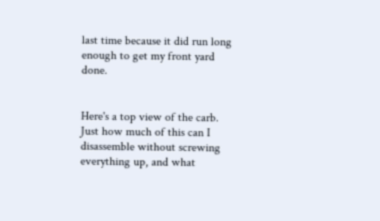last time because it did run long enough to get my front yard done.


Here's a top view of the carb. Just how much of this can I disassemble without screwing everything up, and what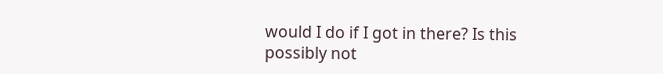would I do if I got in there? Is this possibly not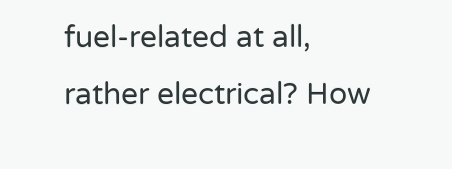fuel-related at all, rather electrical? How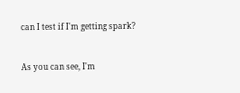can I test if I'm getting spark?


As you can see, I'm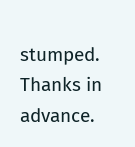stumped. Thanks in advance.